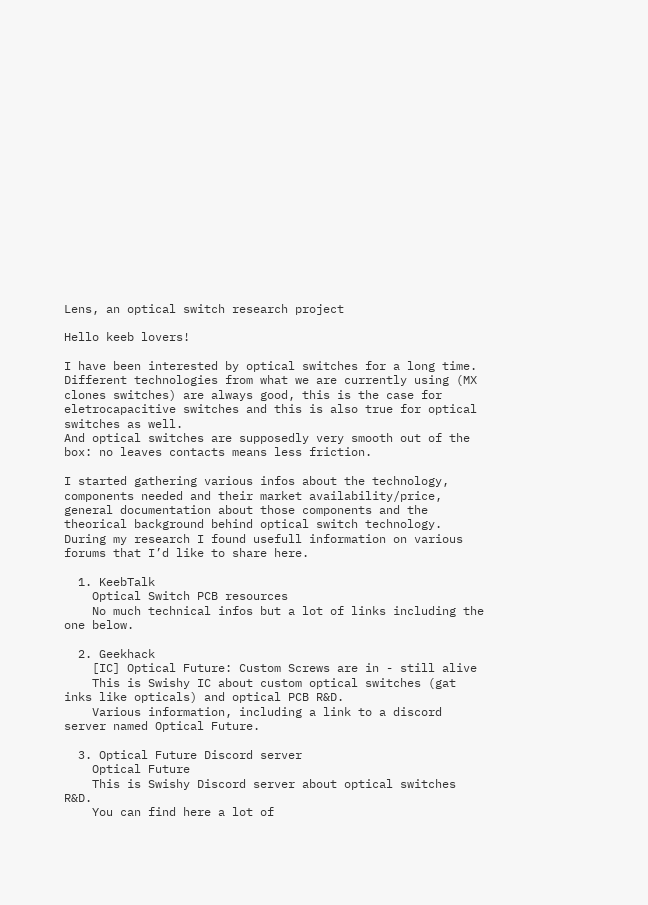Lens, an optical switch research project

Hello keeb lovers!

I have been interested by optical switches for a long time.
Different technologies from what we are currently using (MX clones switches) are always good, this is the case for eletrocapacitive switches and this is also true for optical switches as well.
And optical switches are supposedly very smooth out of the box: no leaves contacts means less friction.

I started gathering various infos about the technology, components needed and their market availability/price, general documentation about those components and the theorical background behind optical switch technology.
During my research I found usefull information on various forums that I’d like to share here.

  1. KeebTalk
    Optical Switch PCB resources
    No much technical infos but a lot of links including the one below.

  2. Geekhack
    [IC] Optical Future: Custom Screws are in - still alive
    This is Swishy IC about custom optical switches (gat inks like opticals) and optical PCB R&D.
    Various information, including a link to a discord server named Optical Future.

  3. Optical Future Discord server
    Optical Future
    This is Swishy Discord server about optical switches R&D.
    You can find here a lot of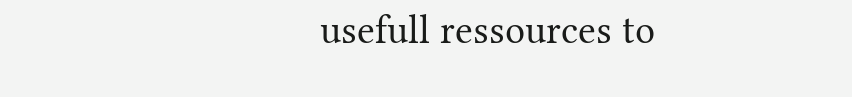usefull ressources to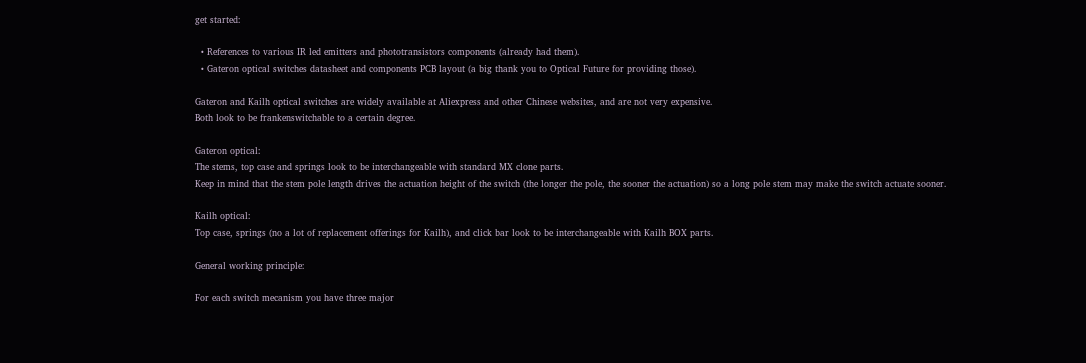get started:

  • References to various IR led emitters and phototransistors components (already had them).
  • Gateron optical switches datasheet and components PCB layout (a big thank you to Optical Future for providing those).

Gateron and Kailh optical switches are widely available at Aliexpress and other Chinese websites, and are not very expensive.
Both look to be frankenswitchable to a certain degree.

Gateron optical:
The stems, top case and springs look to be interchangeable with standard MX clone parts.
Keep in mind that the stem pole length drives the actuation height of the switch (the longer the pole, the sooner the actuation) so a long pole stem may make the switch actuate sooner.

Kailh optical:
Top case, springs (no a lot of replacement offerings for Kailh), and click bar look to be interchangeable with Kailh BOX parts.

General working principle:

For each switch mecanism you have three major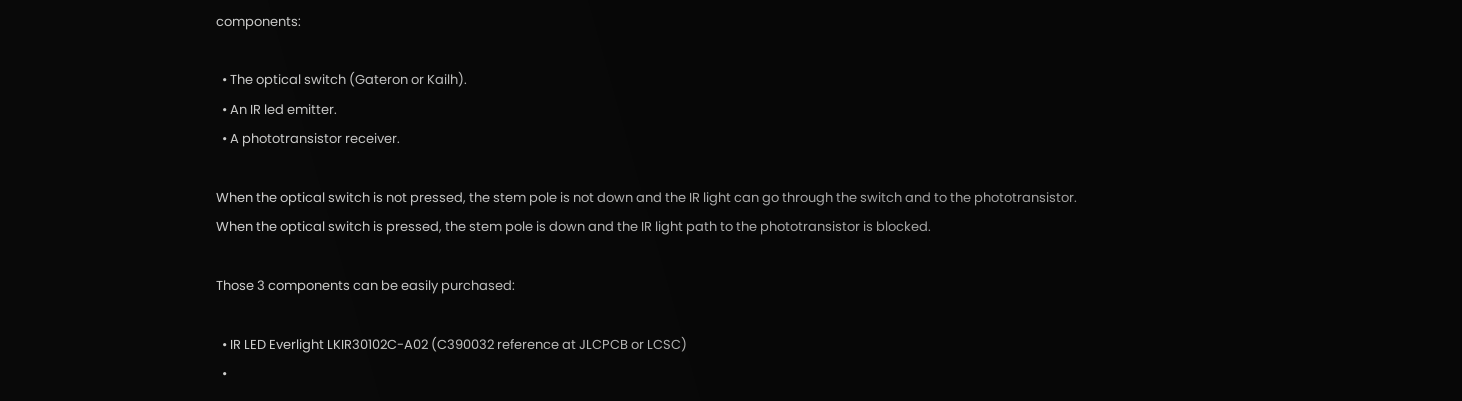components:

  • The optical switch (Gateron or Kailh).
  • An IR led emitter.
  • A phototransistor receiver.

When the optical switch is not pressed, the stem pole is not down and the IR light can go through the switch and to the phototransistor.
When the optical switch is pressed, the stem pole is down and the IR light path to the phototransistor is blocked.

Those 3 components can be easily purchased:

  • IR LED Everlight LKIR30102C-A02 (C390032 reference at JLCPCB or LCSC)
  •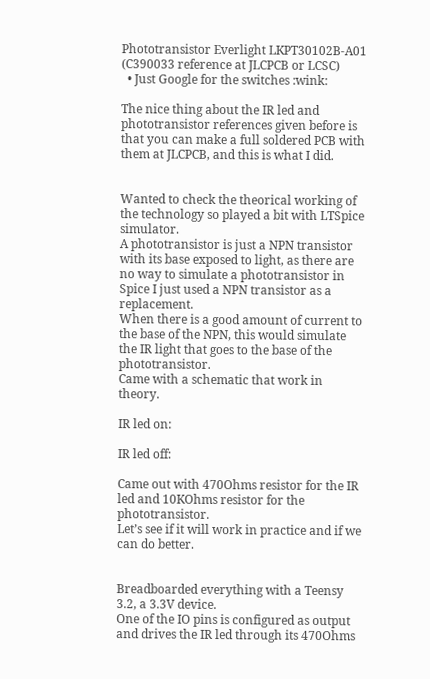Phototransistor Everlight LKPT30102B-A01 (C390033 reference at JLCPCB or LCSC)
  • Just Google for the switches :wink:

The nice thing about the IR led and phototransistor references given before is that you can make a full soldered PCB with them at JLCPCB, and this is what I did.


Wanted to check the theorical working of the technology so played a bit with LTSpice simulator.
A phototransistor is just a NPN transistor with its base exposed to light, as there are no way to simulate a phototransistor in Spice I just used a NPN transistor as a replacement.
When there is a good amount of current to the base of the NPN, this would simulate the IR light that goes to the base of the phototransistor.
Came with a schematic that work in theory.

IR led on:

IR led off:

Came out with 470Ohms resistor for the IR led and 10KOhms resistor for the phototransistor.
Let’s see if it will work in practice and if we can do better.


Breadboarded everything with a Teensy 3.2, a 3.3V device.
One of the IO pins is configured as output and drives the IR led through its 470Ohms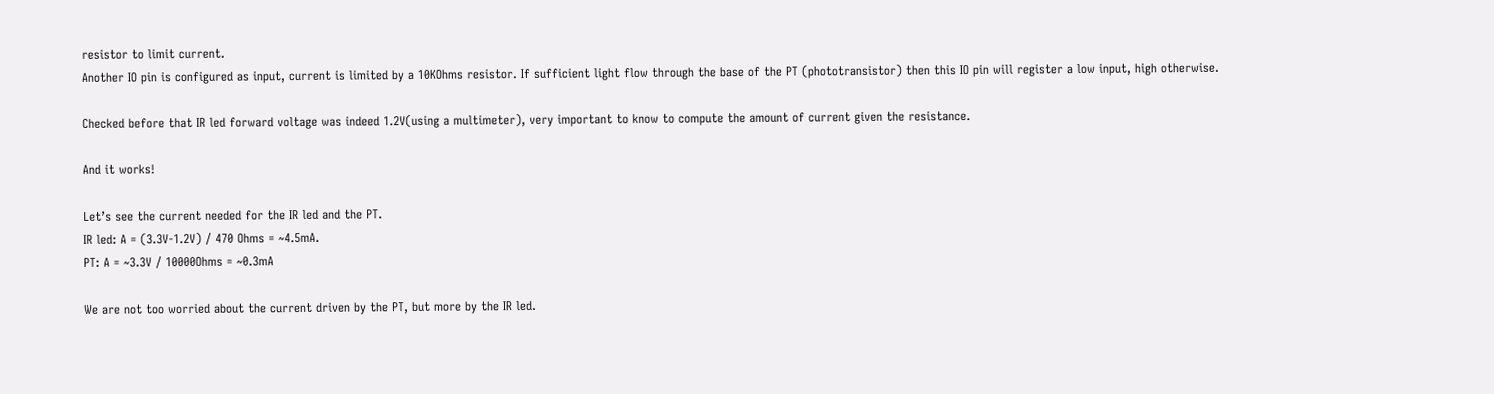resistor to limit current.
Another IO pin is configured as input, current is limited by a 10KOhms resistor. If sufficient light flow through the base of the PT (phototransistor) then this IO pin will register a low input, high otherwise.

Checked before that IR led forward voltage was indeed 1.2V(using a multimeter), very important to know to compute the amount of current given the resistance.

And it works!

Let’s see the current needed for the IR led and the PT.
IR led: A = (3.3V-1.2V) / 470 Ohms = ~4.5mA.
PT: A = ~3.3V / 10000Ohms = ~0.3mA

We are not too worried about the current driven by the PT, but more by the IR led.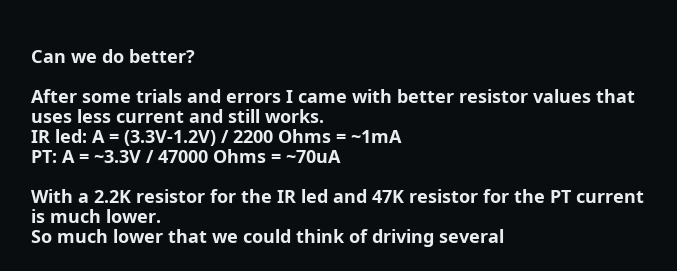Can we do better?

After some trials and errors I came with better resistor values that uses less current and still works.
IR led: A = (3.3V-1.2V) / 2200 Ohms = ~1mA
PT: A = ~3.3V / 47000 Ohms = ~70uA

With a 2.2K resistor for the IR led and 47K resistor for the PT current is much lower.
So much lower that we could think of driving several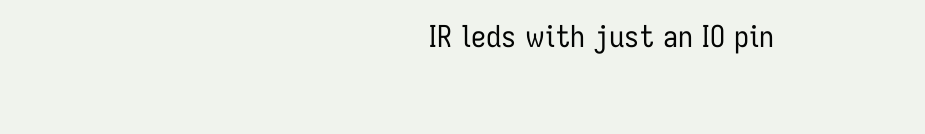IR leds with just an IO pin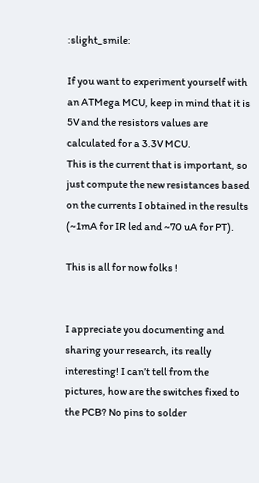:slight_smile:

If you want to experiment yourself with an ATMega MCU, keep in mind that it is 5V and the resistors values are calculated for a 3.3V MCU.
This is the current that is important, so just compute the new resistances based on the currents I obtained in the results (~1mA for IR led and ~70 uA for PT).

This is all for now folks !


I appreciate you documenting and sharing your research, its really interesting! I can’t tell from the pictures, how are the switches fixed to the PCB? No pins to solder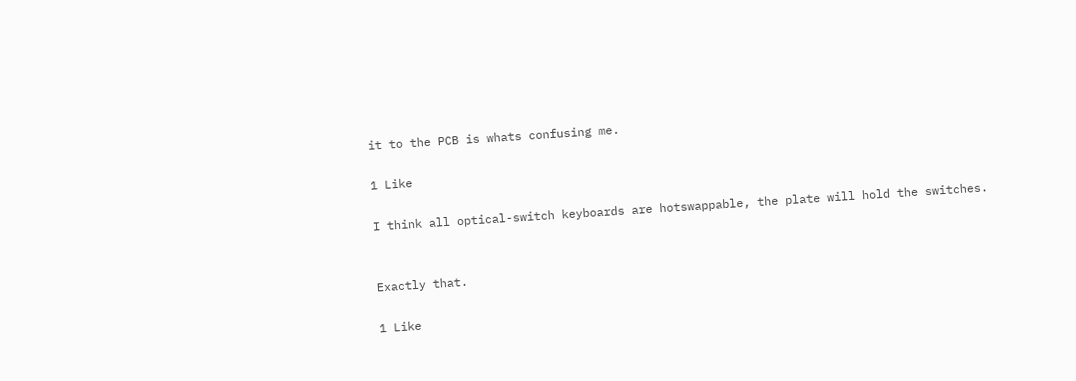it to the PCB is whats confusing me.

1 Like

I think all optical-switch keyboards are hotswappable, the plate will hold the switches.


Exactly that.

1 Like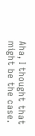Aha, I thought that might be the case.